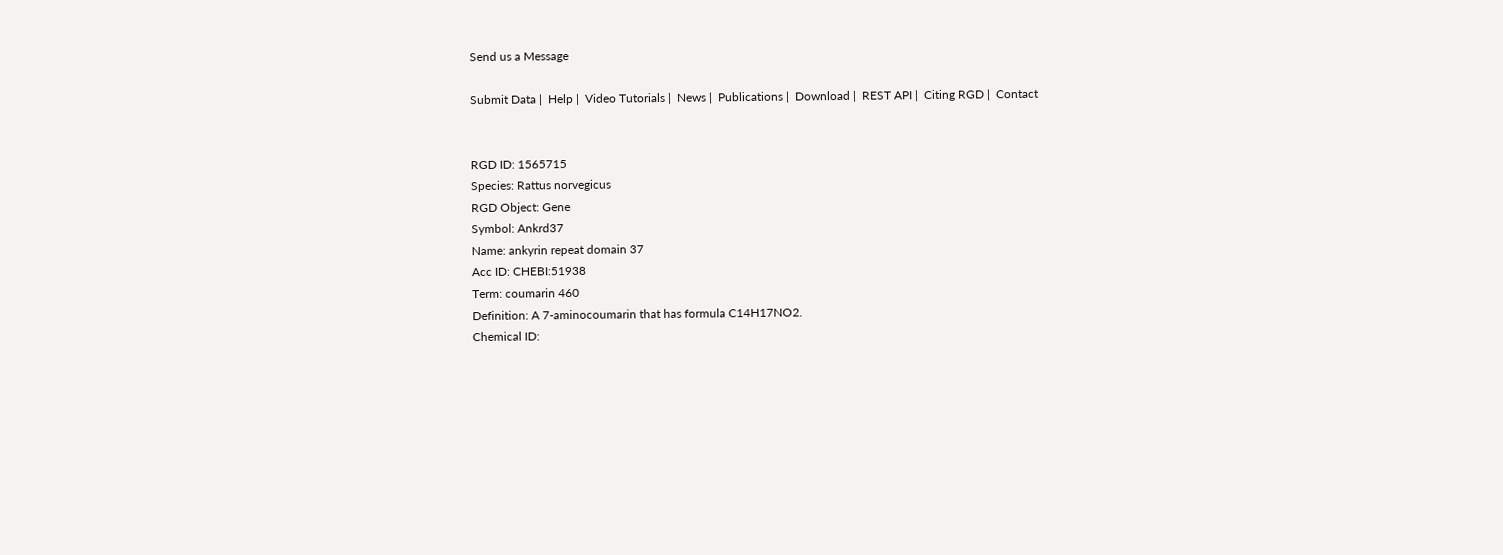Send us a Message

Submit Data |  Help |  Video Tutorials |  News |  Publications |  Download |  REST API |  Citing RGD |  Contact


RGD ID: 1565715
Species: Rattus norvegicus
RGD Object: Gene
Symbol: Ankrd37
Name: ankyrin repeat domain 37
Acc ID: CHEBI:51938
Term: coumarin 460
Definition: A 7-aminocoumarin that has formula C14H17NO2.
Chemical ID: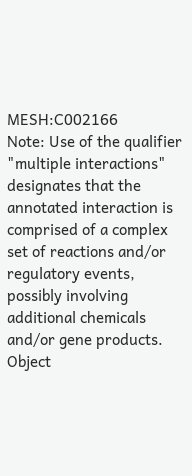MESH:C002166
Note: Use of the qualifier "multiple interactions" designates that the annotated interaction is comprised of a complex set of reactions and/or regulatory events, possibly involving additional chemicals and/or gene products.
Object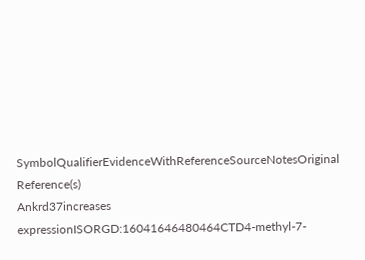SymbolQualifierEvidenceWithReferenceSourceNotesOriginal Reference(s)
Ankrd37increases expressionISORGD:16041646480464CTD4-methyl-7-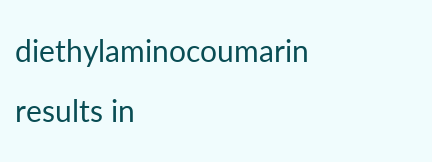diethylaminocoumarin results in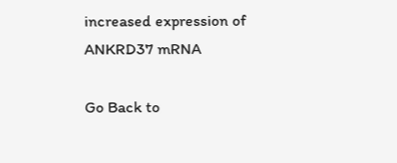increased expression of ANKRD37 mRNA

Go Back to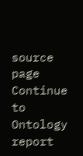source page   Continue to Ontology report